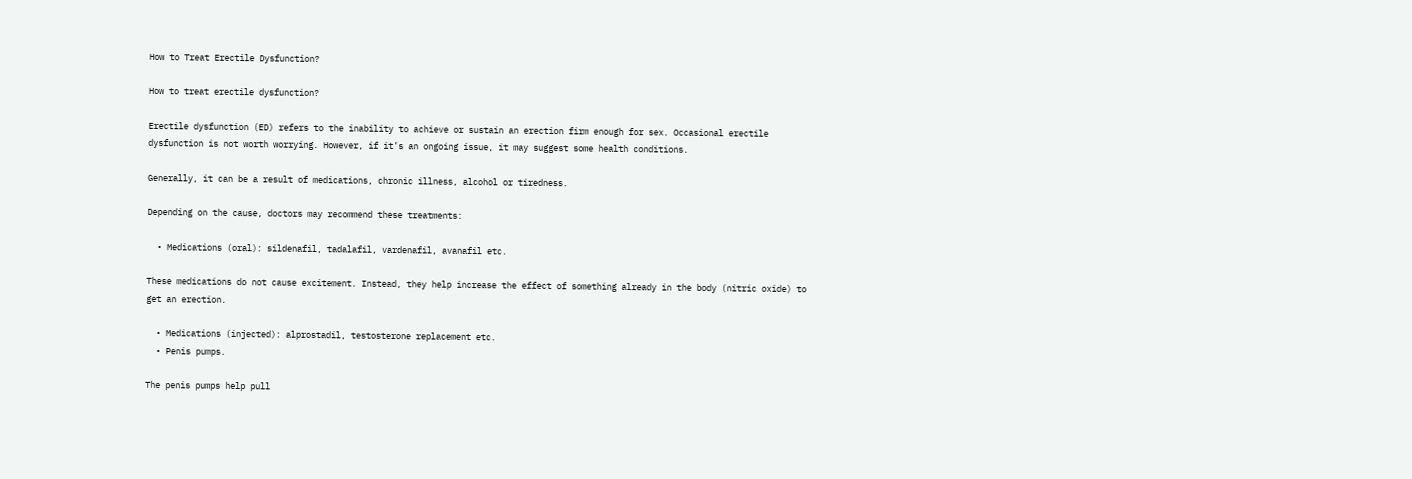How to Treat Erectile Dysfunction?

How to treat erectile dysfunction?

Erectile dysfunction (ED) refers to the inability to achieve or sustain an erection firm enough for sex. Occasional erectile dysfunction is not worth worrying. However, if it’s an ongoing issue, it may suggest some health conditions.

Generally, it can be a result of medications, chronic illness, alcohol or tiredness.

Depending on the cause, doctors may recommend these treatments:

  • Medications (oral): sildenafil, tadalafil, vardenafil, avanafil etc.

These medications do not cause excitement. Instead, they help increase the effect of something already in the body (nitric oxide) to get an erection.

  • Medications (injected): alprostadil, testosterone replacement etc.
  • Penis pumps.

The penis pumps help pull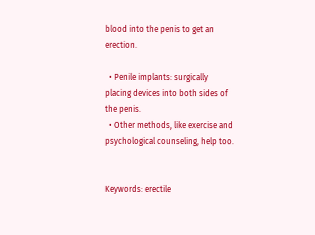blood into the penis to get an erection.

  • Penile implants: surgically placing devices into both sides of the penis.
  • Other methods, like exercise and psychological counseling, help too.


Keywords: erectile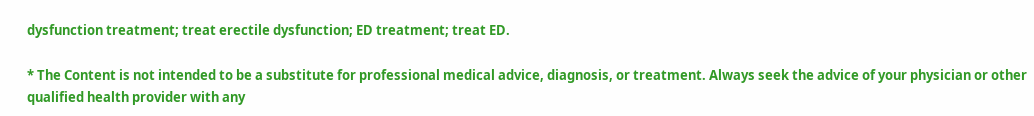dysfunction treatment; treat erectile dysfunction; ED treatment; treat ED.

* The Content is not intended to be a substitute for professional medical advice, diagnosis, or treatment. Always seek the advice of your physician or other qualified health provider with any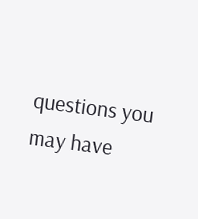questions you may have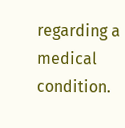regarding a medical condition.